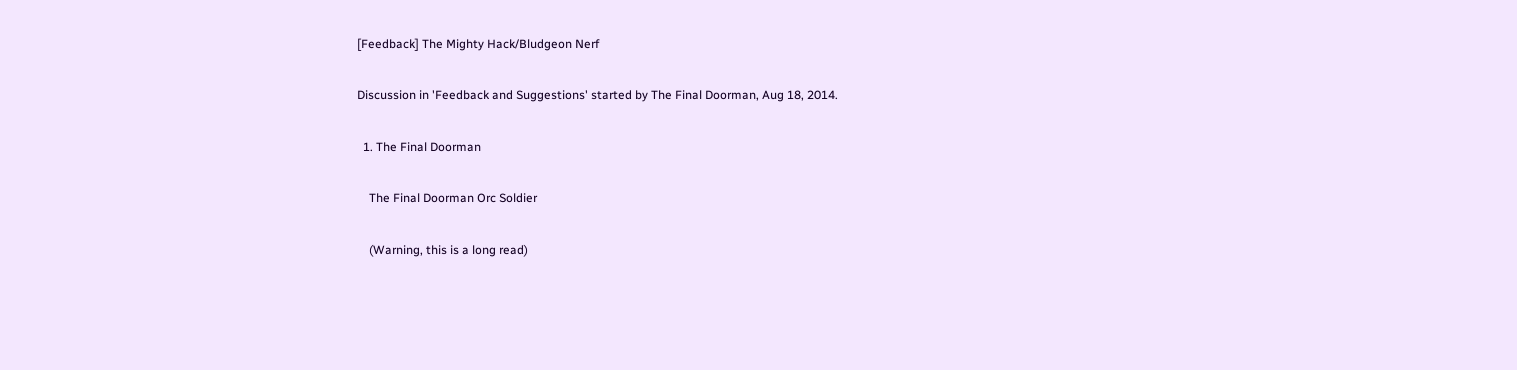[Feedback] The Mighty Hack/Bludgeon Nerf

Discussion in 'Feedback and Suggestions' started by The Final Doorman, Aug 18, 2014.

  1. The Final Doorman

    The Final Doorman Orc Soldier

    (Warning, this is a long read)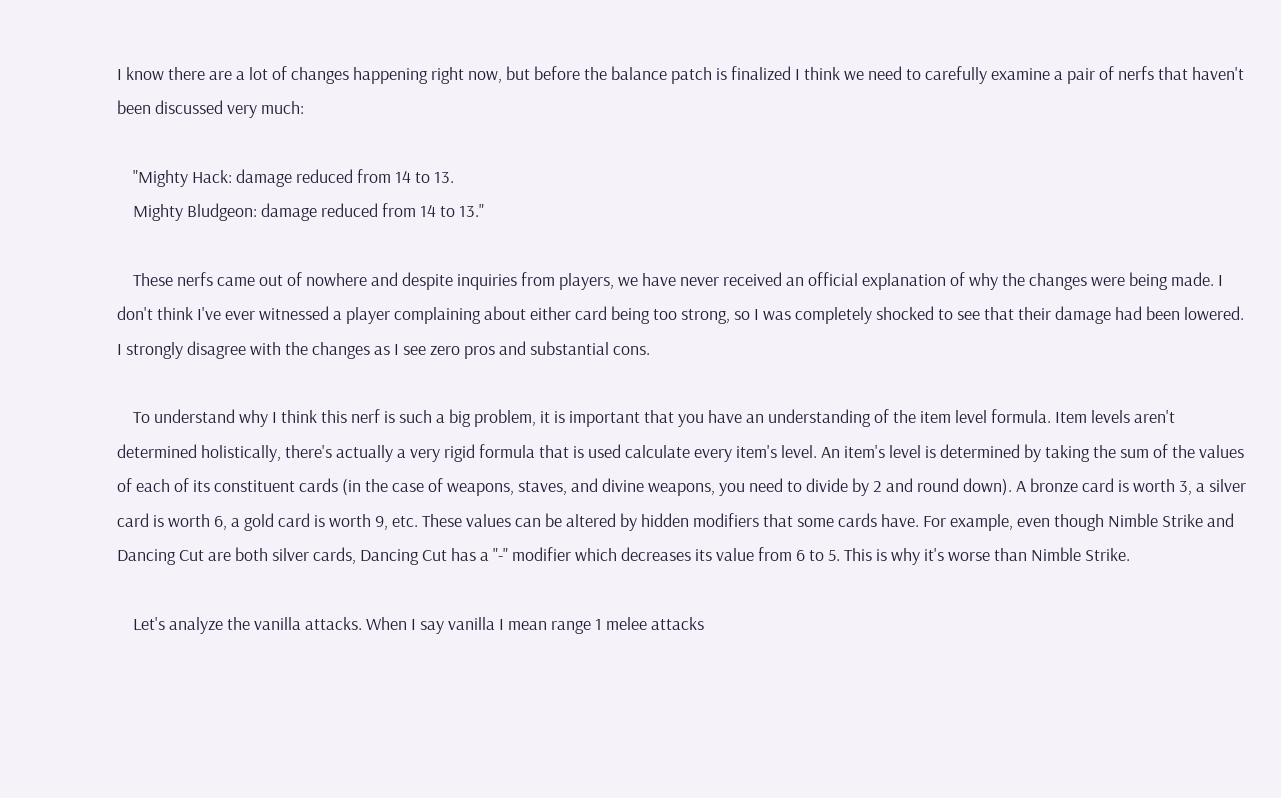I know there are a lot of changes happening right now, but before the balance patch is finalized I think we need to carefully examine a pair of nerfs that haven't been discussed very much:

    "Mighty Hack: damage reduced from 14 to 13.
    Mighty Bludgeon: damage reduced from 14 to 13."

    These nerfs came out of nowhere and despite inquiries from players, we have never received an official explanation of why the changes were being made. I don't think I've ever witnessed a player complaining about either card being too strong, so I was completely shocked to see that their damage had been lowered. I strongly disagree with the changes as I see zero pros and substantial cons.

    To understand why I think this nerf is such a big problem, it is important that you have an understanding of the item level formula. Item levels aren't determined holistically, there's actually a very rigid formula that is used calculate every item's level. An item's level is determined by taking the sum of the values of each of its constituent cards (in the case of weapons, staves, and divine weapons, you need to divide by 2 and round down). A bronze card is worth 3, a silver card is worth 6, a gold card is worth 9, etc. These values can be altered by hidden modifiers that some cards have. For example, even though Nimble Strike and Dancing Cut are both silver cards, Dancing Cut has a "-" modifier which decreases its value from 6 to 5. This is why it's worse than Nimble Strike.

    Let's analyze the vanilla attacks. When I say vanilla I mean range 1 melee attacks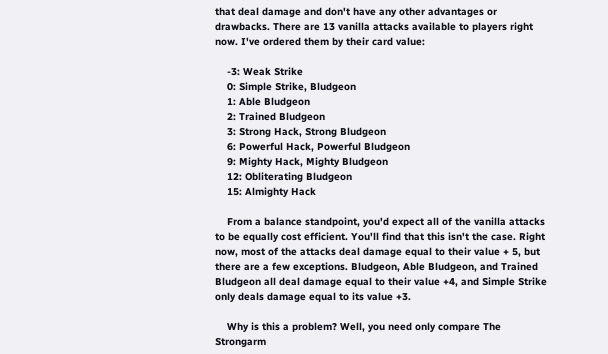that deal damage and don't have any other advantages or drawbacks. There are 13 vanilla attacks available to players right now. I've ordered them by their card value:

    -3: Weak Strike
    0: Simple Strike, Bludgeon
    1: Able Bludgeon
    2: Trained Bludgeon
    3: Strong Hack, Strong Bludgeon
    6: Powerful Hack, Powerful Bludgeon
    9: Mighty Hack, Mighty Bludgeon
    12: Obliterating Bludgeon
    15: Almighty Hack

    From a balance standpoint, you'd expect all of the vanilla attacks to be equally cost efficient. You'll find that this isn't the case. Right now, most of the attacks deal damage equal to their value + 5, but there are a few exceptions. Bludgeon, Able Bludgeon, and Trained Bludgeon all deal damage equal to their value +4, and Simple Strike only deals damage equal to its value +3.

    Why is this a problem? Well, you need only compare The Strongarm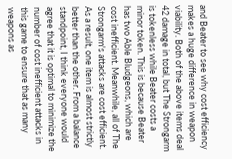and Beater to see why cost efficiency makes a huge difference in weapon viability. Both of the above items deal 42 damage in total, but The Strongarm is tokenless while Beater costs a minor token. This is because Beater has two Able Bludgeons, which are cost inefficient. Meanwhile, all of The Strongarm's attacks are cost efficient. As a result, one item is almost strictly better than the other. From a balance standpoint, I think everyone would agree that it is optimal to minimize the number of cost inefficient attacks in this game to ensure that as many weapons as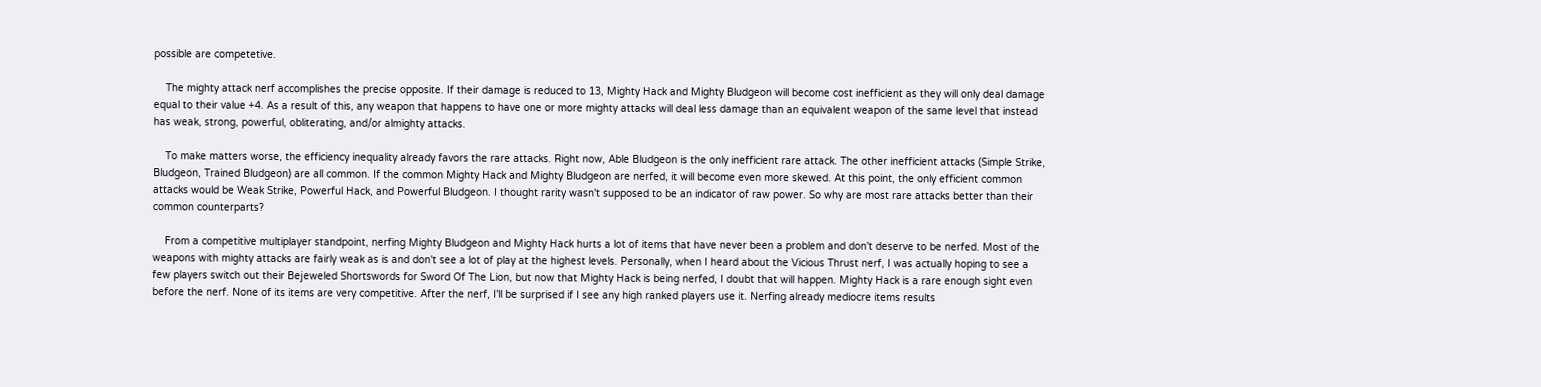possible are competetive.

    The mighty attack nerf accomplishes the precise opposite. If their damage is reduced to 13, Mighty Hack and Mighty Bludgeon will become cost inefficient as they will only deal damage equal to their value +4. As a result of this, any weapon that happens to have one or more mighty attacks will deal less damage than an equivalent weapon of the same level that instead has weak, strong, powerful, obliterating, and/or almighty attacks.

    To make matters worse, the efficiency inequality already favors the rare attacks. Right now, Able Bludgeon is the only inefficient rare attack. The other inefficient attacks (Simple Strike, Bludgeon, Trained Bludgeon) are all common. If the common Mighty Hack and Mighty Bludgeon are nerfed, it will become even more skewed. At this point, the only efficient common attacks would be Weak Strike, Powerful Hack, and Powerful Bludgeon. I thought rarity wasn't supposed to be an indicator of raw power. So why are most rare attacks better than their common counterparts?

    From a competitive multiplayer standpoint, nerfing Mighty Bludgeon and Mighty Hack hurts a lot of items that have never been a problem and don't deserve to be nerfed. Most of the weapons with mighty attacks are fairly weak as is and don't see a lot of play at the highest levels. Personally, when I heard about the Vicious Thrust nerf, I was actually hoping to see a few players switch out their Bejeweled Shortswords for Sword Of The Lion, but now that Mighty Hack is being nerfed, I doubt that will happen. Mighty Hack is a rare enough sight even before the nerf. None of its items are very competitive. After the nerf, I'll be surprised if I see any high ranked players use it. Nerfing already mediocre items results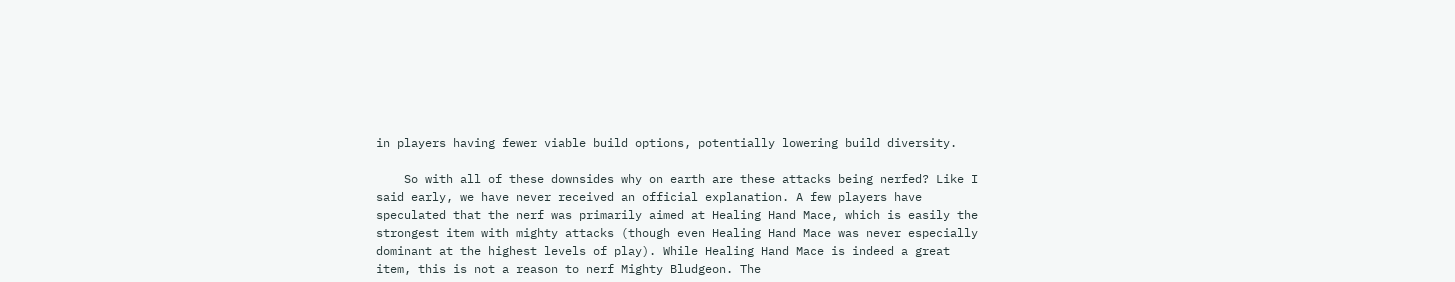in players having fewer viable build options, potentially lowering build diversity.

    So with all of these downsides why on earth are these attacks being nerfed? Like I said early, we have never received an official explanation. A few players have speculated that the nerf was primarily aimed at Healing Hand Mace, which is easily the strongest item with mighty attacks (though even Healing Hand Mace was never especially dominant at the highest levels of play). While Healing Hand Mace is indeed a great item, this is not a reason to nerf Mighty Bludgeon. The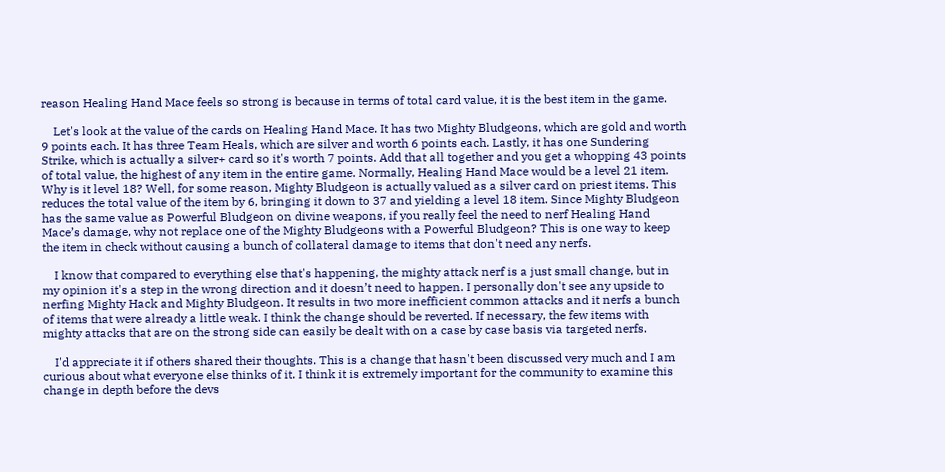reason Healing Hand Mace feels so strong is because in terms of total card value, it is the best item in the game.

    Let's look at the value of the cards on Healing Hand Mace. It has two Mighty Bludgeons, which are gold and worth 9 points each. It has three Team Heals, which are silver and worth 6 points each. Lastly, it has one Sundering Strike, which is actually a silver+ card so it's worth 7 points. Add that all together and you get a whopping 43 points of total value, the highest of any item in the entire game. Normally, Healing Hand Mace would be a level 21 item. Why is it level 18? Well, for some reason, Mighty Bludgeon is actually valued as a silver card on priest items. This reduces the total value of the item by 6, bringing it down to 37 and yielding a level 18 item. Since Mighty Bludgeon has the same value as Powerful Bludgeon on divine weapons, if you really feel the need to nerf Healing Hand Mace’s damage, why not replace one of the Mighty Bludgeons with a Powerful Bludgeon? This is one way to keep the item in check without causing a bunch of collateral damage to items that don't need any nerfs.

    I know that compared to everything else that's happening, the mighty attack nerf is a just small change, but in my opinion it's a step in the wrong direction and it doesn’t need to happen. I personally don't see any upside to nerfing Mighty Hack and Mighty Bludgeon. It results in two more inefficient common attacks and it nerfs a bunch of items that were already a little weak. I think the change should be reverted. If necessary, the few items with mighty attacks that are on the strong side can easily be dealt with on a case by case basis via targeted nerfs.

    I'd appreciate it if others shared their thoughts. This is a change that hasn't been discussed very much and I am curious about what everyone else thinks of it. I think it is extremely important for the community to examine this change in depth before the devs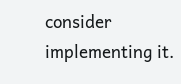consider implementing it.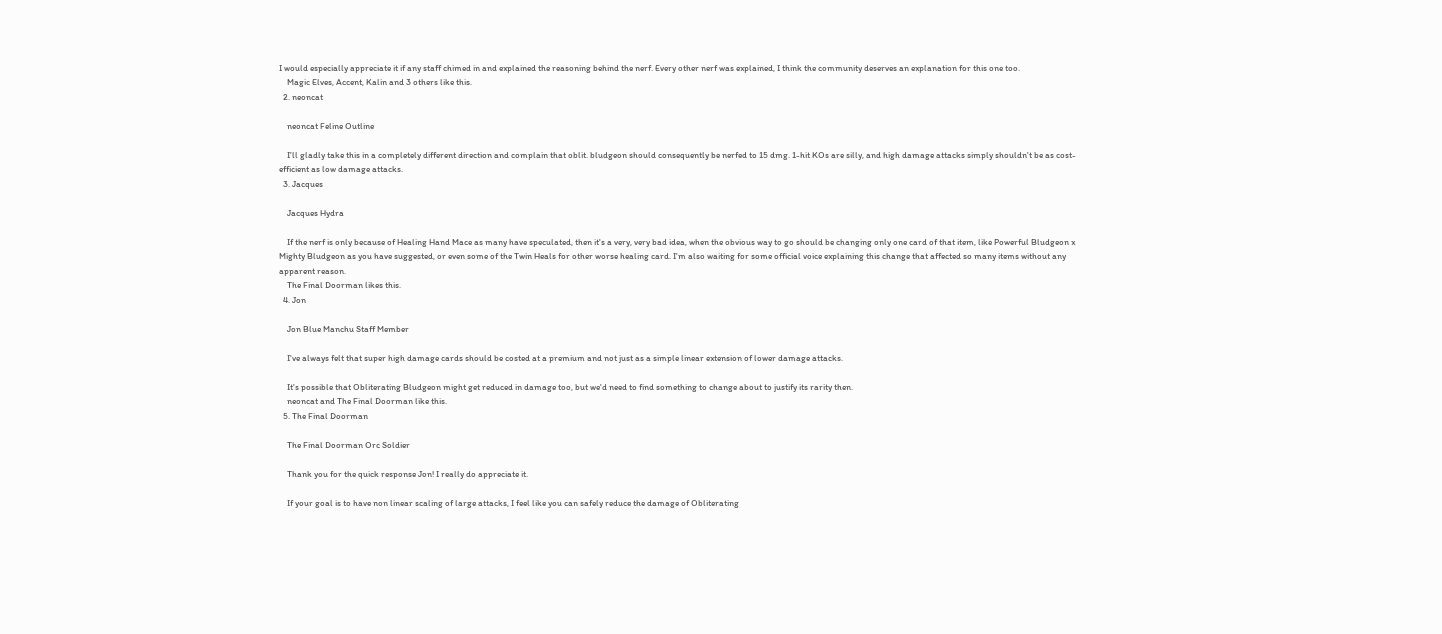I would especially appreciate it if any staff chimed in and explained the reasoning behind the nerf. Every other nerf was explained, I think the community deserves an explanation for this one too.
    Magic Elves, Accent, Kalin and 3 others like this.
  2. neoncat

    neoncat Feline Outline

    I'll gladly take this in a completely different direction and complain that oblit. bludgeon should consequently be nerfed to 15 dmg. 1-hit KOs are silly, and high damage attacks simply shouldn't be as cost-efficient as low damage attacks.
  3. Jacques

    Jacques Hydra

    If the nerf is only because of Healing Hand Mace as many have speculated, then it's a very, very bad idea, when the obvious way to go should be changing only one card of that item, like Powerful Bludgeon x Mighty Bludgeon as you have suggested, or even some of the Twin Heals for other worse healing card. I'm also waiting for some official voice explaining this change that affected so many items without any apparent reason.
    The Final Doorman likes this.
  4. Jon

    Jon Blue Manchu Staff Member

    I've always felt that super high damage cards should be costed at a premium and not just as a simple linear extension of lower damage attacks.

    It's possible that Obliterating Bludgeon might get reduced in damage too, but we'd need to find something to change about to justify its rarity then.
    neoncat and The Final Doorman like this.
  5. The Final Doorman

    The Final Doorman Orc Soldier

    Thank you for the quick response Jon! I really do appreciate it.

    If your goal is to have non linear scaling of large attacks, I feel like you can safely reduce the damage of Obliterating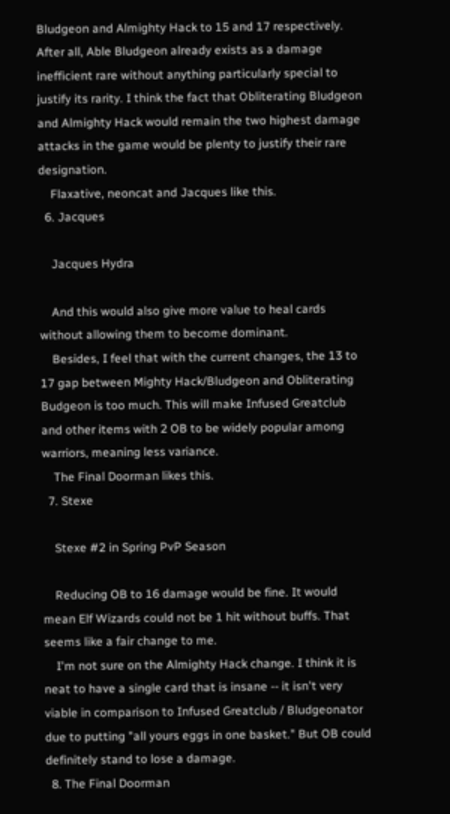Bludgeon and Almighty Hack to 15 and 17 respectively. After all, Able Bludgeon already exists as a damage inefficient rare without anything particularly special to justify its rarity. I think the fact that Obliterating Bludgeon and Almighty Hack would remain the two highest damage attacks in the game would be plenty to justify their rare designation.
    Flaxative, neoncat and Jacques like this.
  6. Jacques

    Jacques Hydra

    And this would also give more value to heal cards without allowing them to become dominant.
    Besides, I feel that with the current changes, the 13 to 17 gap between Mighty Hack/Bludgeon and Obliterating Budgeon is too much. This will make Infused Greatclub and other items with 2 OB to be widely popular among warriors, meaning less variance.
    The Final Doorman likes this.
  7. Stexe

    Stexe #2 in Spring PvP Season

    Reducing OB to 16 damage would be fine. It would mean Elf Wizards could not be 1 hit without buffs. That seems like a fair change to me.
    I'm not sure on the Almighty Hack change. I think it is neat to have a single card that is insane -- it isn't very viable in comparison to Infused Greatclub / Bludgeonator due to putting "all yours eggs in one basket." But OB could definitely stand to lose a damage.
  8. The Final Doorman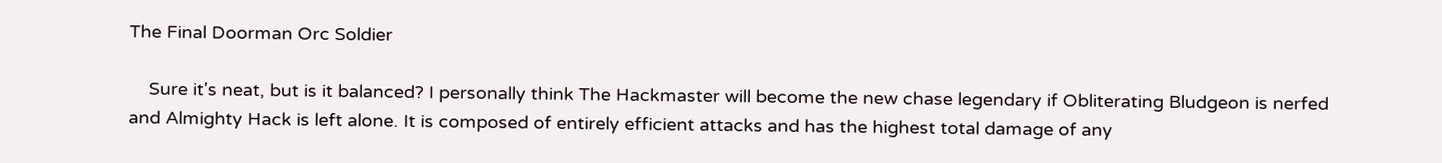The Final Doorman Orc Soldier

    Sure it's neat, but is it balanced? I personally think The Hackmaster will become the new chase legendary if Obliterating Bludgeon is nerfed and Almighty Hack is left alone. It is composed of entirely efficient attacks and has the highest total damage of any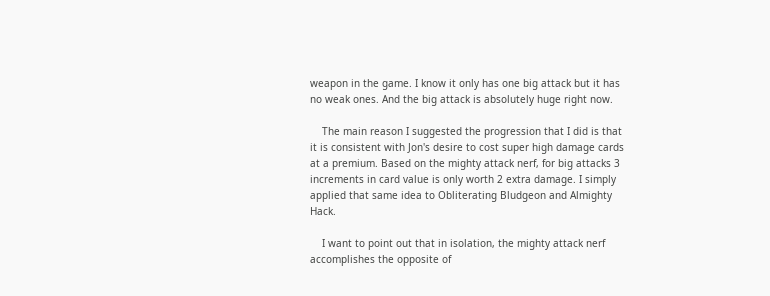weapon in the game. I know it only has one big attack but it has no weak ones. And the big attack is absolutely huge right now.

    The main reason I suggested the progression that I did is that it is consistent with Jon's desire to cost super high damage cards at a premium. Based on the mighty attack nerf, for big attacks 3 increments in card value is only worth 2 extra damage. I simply applied that same idea to Obliterating Bludgeon and Almighty Hack.

    I want to point out that in isolation, the mighty attack nerf accomplishes the opposite of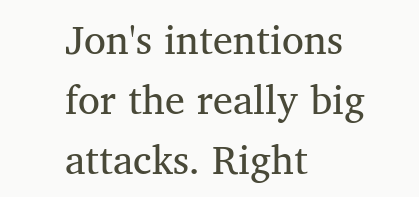Jon's intentions for the really big attacks. Right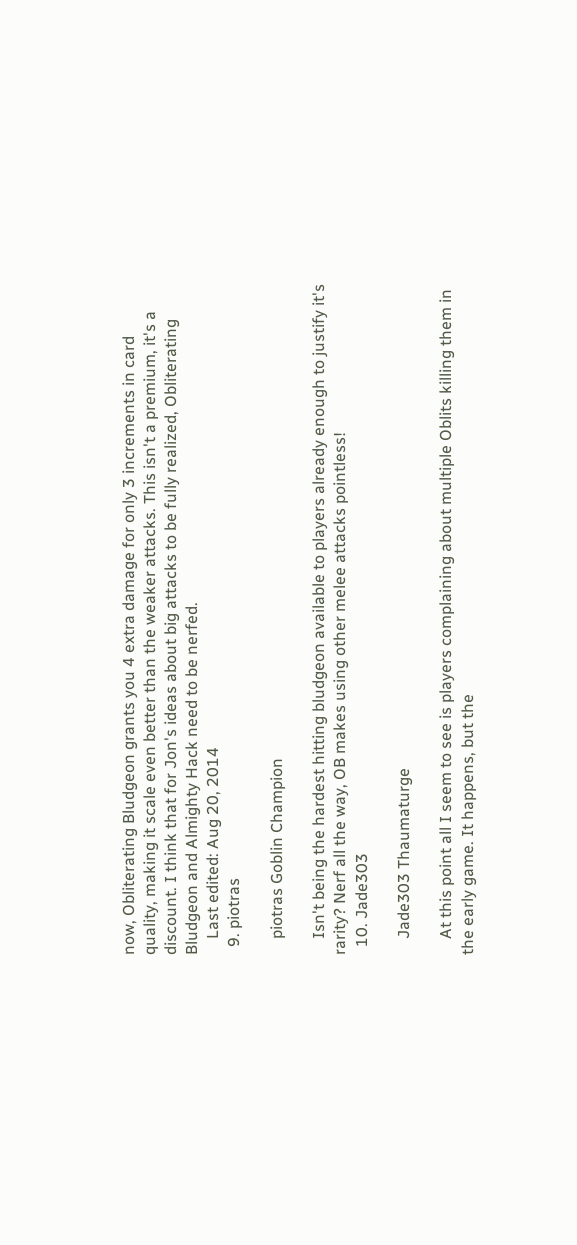now, Obliterating Bludgeon grants you 4 extra damage for only 3 increments in card quality, making it scale even better than the weaker attacks. This isn't a premium, it's a discount. I think that for Jon's ideas about big attacks to be fully realized, Obliterating Bludgeon and Almighty Hack need to be nerfed.
    Last edited: Aug 20, 2014
  9. piotras

    piotras Goblin Champion

    Isn't being the hardest hitting bludgeon available to players already enough to justify it's rarity? Nerf all the way, OB makes using other melee attacks pointless!
  10. Jade303

    Jade303 Thaumaturge

    At this point all I seem to see is players complaining about multiple Oblits killing them in the early game. It happens, but the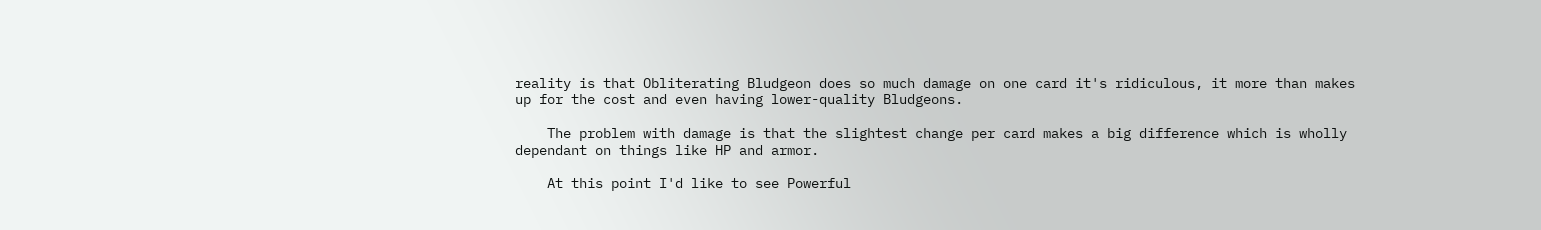reality is that Obliterating Bludgeon does so much damage on one card it's ridiculous, it more than makes up for the cost and even having lower-quality Bludgeons.

    The problem with damage is that the slightest change per card makes a big difference which is wholly dependant on things like HP and armor.

    At this point I'd like to see Powerful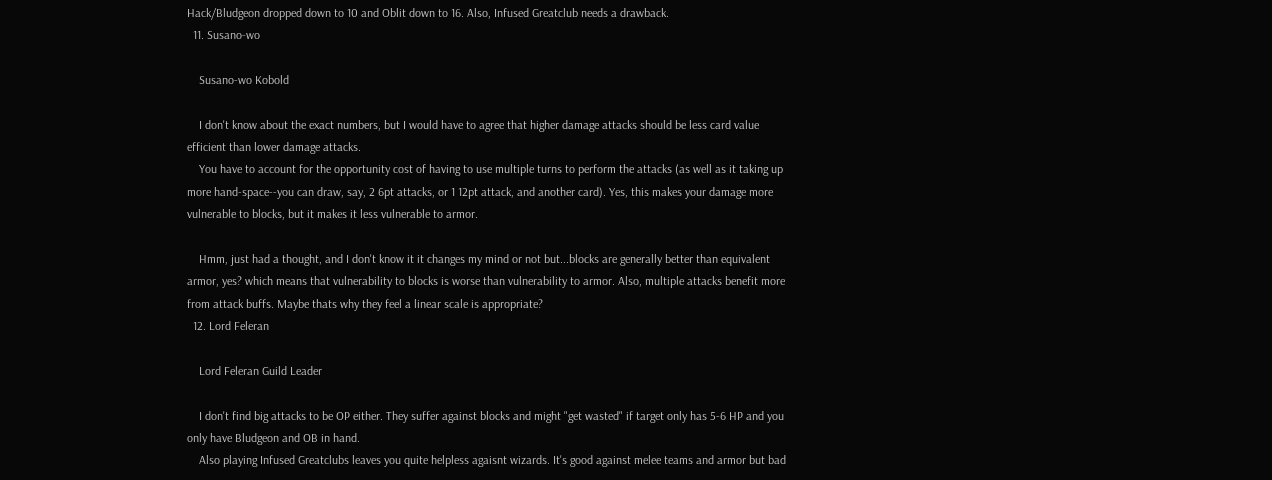Hack/Bludgeon dropped down to 10 and Oblit down to 16. Also, Infused Greatclub needs a drawback.
  11. Susano-wo

    Susano-wo Kobold

    I don't know about the exact numbers, but I would have to agree that higher damage attacks should be less card value efficient than lower damage attacks.
    You have to account for the opportunity cost of having to use multiple turns to perform the attacks (as well as it taking up more hand-space--you can draw, say, 2 6pt attacks, or 1 12pt attack, and another card). Yes, this makes your damage more vulnerable to blocks, but it makes it less vulnerable to armor.

    Hmm, just had a thought, and I don't know it it changes my mind or not but...blocks are generally better than equivalent armor, yes? which means that vulnerability to blocks is worse than vulnerability to armor. Also, multiple attacks benefit more from attack buffs. Maybe thats why they feel a linear scale is appropriate?
  12. Lord Feleran

    Lord Feleran Guild Leader

    I don't find big attacks to be OP either. They suffer against blocks and might "get wasted" if target only has 5-6 HP and you only have Bludgeon and OB in hand.
    Also playing Infused Greatclubs leaves you quite helpless agaisnt wizards. It's good against melee teams and armor but bad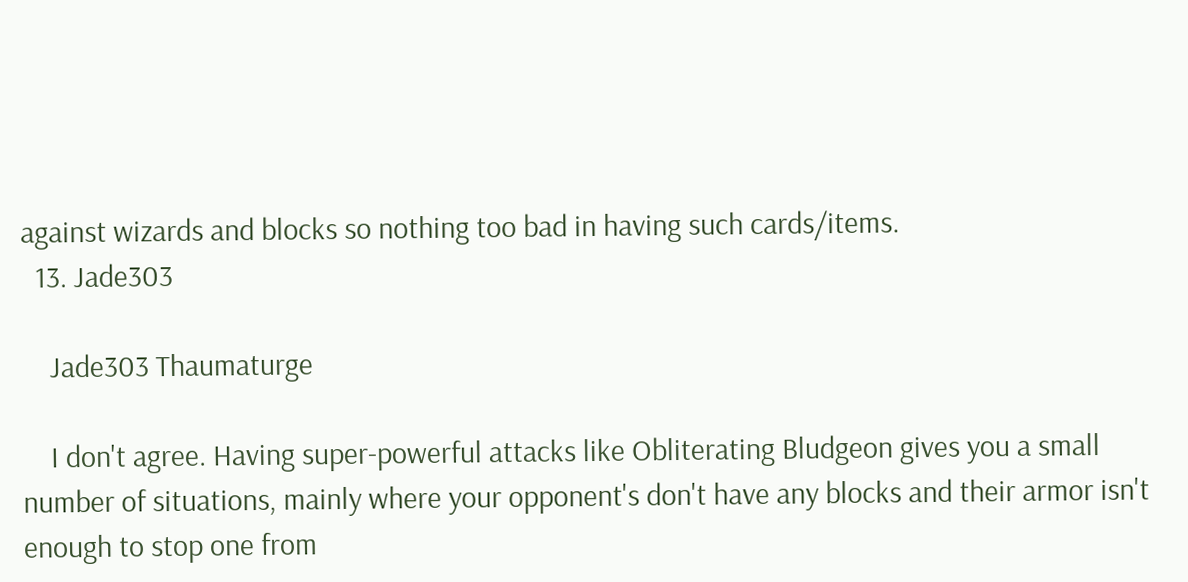against wizards and blocks so nothing too bad in having such cards/items.
  13. Jade303

    Jade303 Thaumaturge

    I don't agree. Having super-powerful attacks like Obliterating Bludgeon gives you a small number of situations, mainly where your opponent's don't have any blocks and their armor isn't enough to stop one from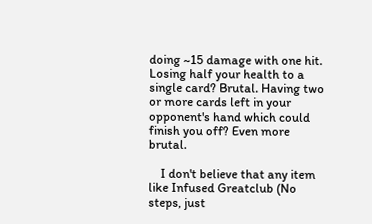doing ~15 damage with one hit. Losing half your health to a single card? Brutal. Having two or more cards left in your opponent's hand which could finish you off? Even more brutal.

    I don't believe that any item like Infused Greatclub (No steps, just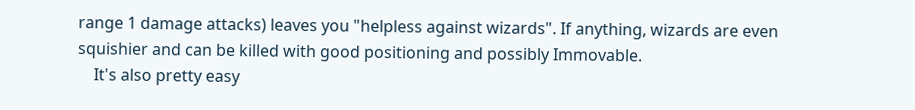range 1 damage attacks) leaves you "helpless against wizards". If anything, wizards are even squishier and can be killed with good positioning and possibly Immovable.
    It's also pretty easy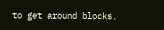to get around blocks.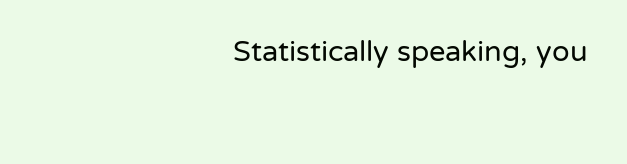Statistically speaking, you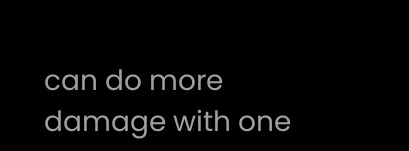can do more damage with one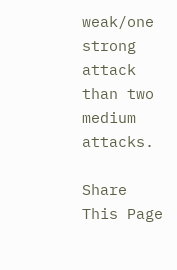weak/one strong attack than two medium attacks.

Share This Page